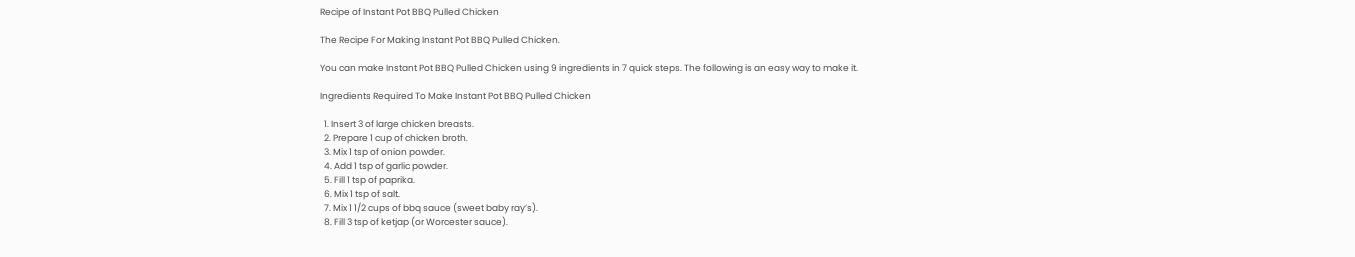Recipe of Instant Pot BBQ Pulled Chicken

The Recipe For Making Instant Pot BBQ Pulled Chicken.

You can make Instant Pot BBQ Pulled Chicken using 9 ingredients in 7 quick steps. The following is an easy way to make it.

Ingredients Required To Make Instant Pot BBQ Pulled Chicken

  1. Insert 3 of large chicken breasts.
  2. Prepare 1 cup of chicken broth.
  3. Mix 1 tsp of onion powder.
  4. Add 1 tsp of garlic powder.
  5. Fill 1 tsp of paprika.
  6. Mix 1 tsp of salt.
  7. Mix 1 1/2 cups of bbq sauce (sweet baby ray’s).
  8. Fill 3 tsp of ketjap (or Worcester sauce).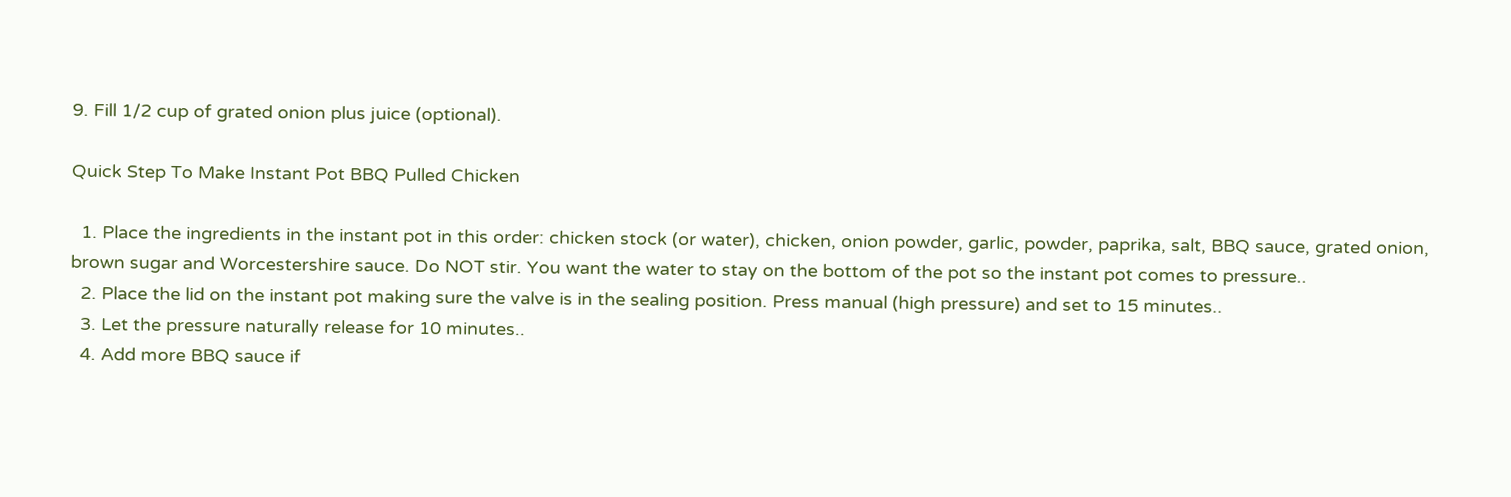9. Fill 1/2 cup of grated onion plus juice (optional).

Quick Step To Make Instant Pot BBQ Pulled Chicken

  1. Place the ingredients in the instant pot in this order: chicken stock (or water), chicken, onion powder, garlic, powder, paprika, salt, BBQ sauce, grated onion, brown sugar and Worcestershire sauce. Do NOT stir. You want the water to stay on the bottom of the pot so the instant pot comes to pressure..
  2. Place the lid on the instant pot making sure the valve is in the sealing position. Press manual (high pressure) and set to 15 minutes..
  3. Let the pressure naturally release for 10 minutes..
  4. Add more BBQ sauce if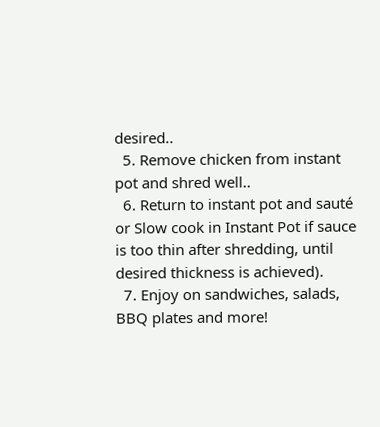desired..
  5. Remove chicken from instant pot and shred well..
  6. Return to instant pot and sauté or Slow cook in Instant Pot if sauce is too thin after shredding, until desired thickness is achieved).
  7. Enjoy on sandwiches, salads, BBQ plates and more!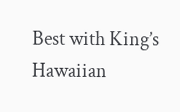Best with King’s Hawaiian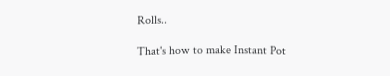Rolls..

That's how to make Instant Pot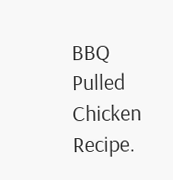BBQ Pulled Chicken Recipe.